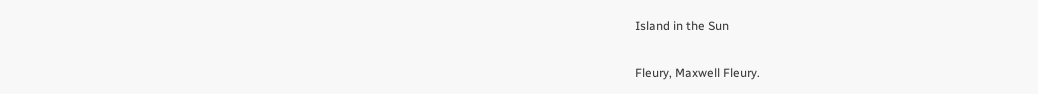Island in the Sun

Fleury, Maxwell Fleury.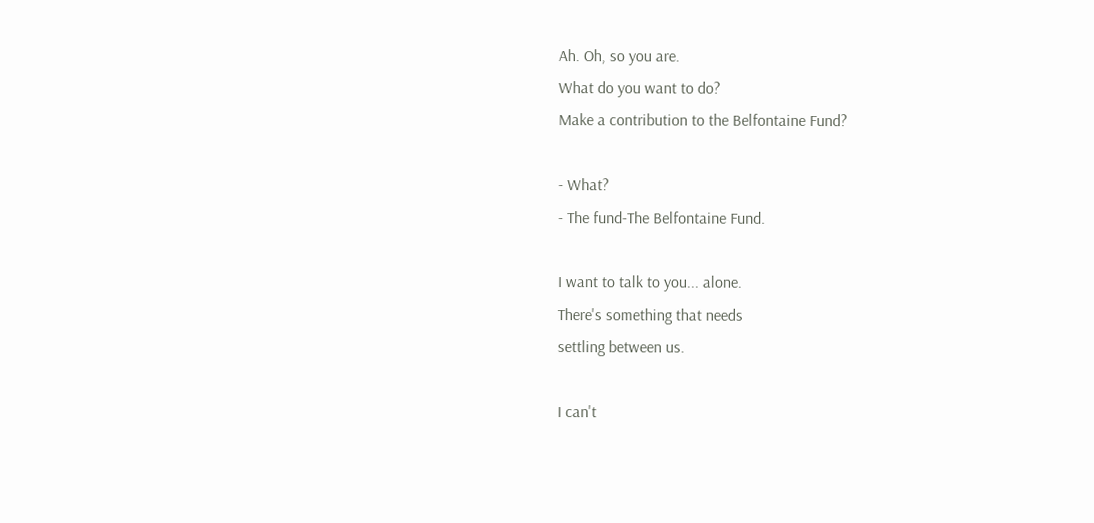Ah. Oh, so you are.
What do you want to do?
Make a contribution to the Belfontaine Fund?

- What?
- The fund-The Belfontaine Fund.

I want to talk to you... alone.
There's something that needs
settling between us.

I can't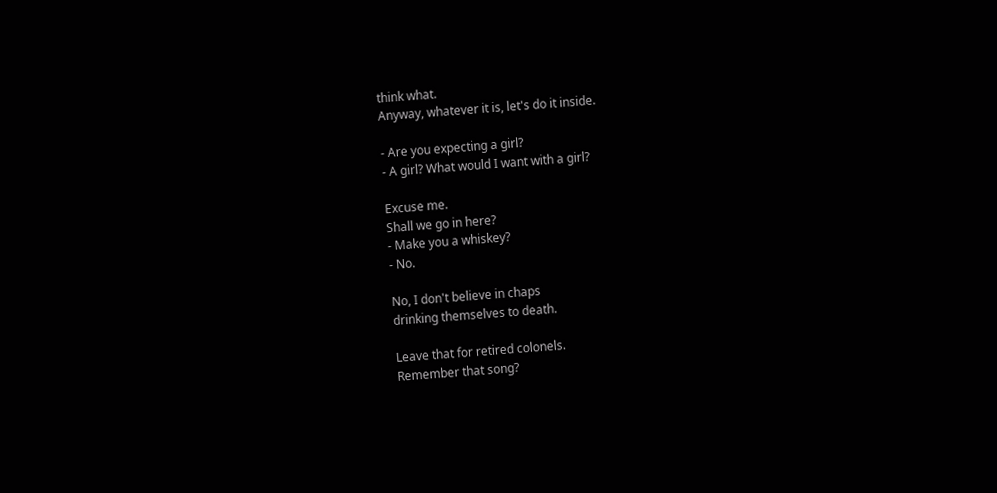think what.
Anyway, whatever it is, let's do it inside.

- Are you expecting a girl?
- A girl? What would I want with a girl?

Excuse me.
Shall we go in here?
- Make you a whiskey?
- No.

No, I don't believe in chaps
drinking themselves to death.

Leave that for retired colonels.
Remember that song?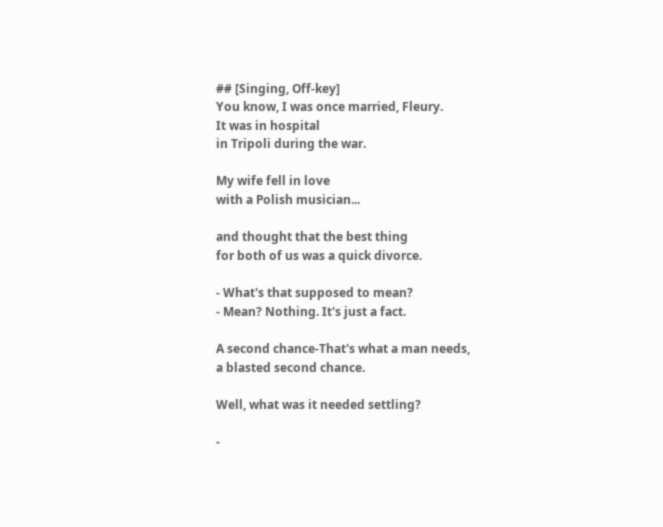## [Singing, Off-key]
You know, I was once married, Fleury.
It was in hospital
in Tripoli during the war.

My wife fell in love
with a Polish musician...

and thought that the best thing
for both of us was a quick divorce.

- What's that supposed to mean?
- Mean? Nothing. It's just a fact.

A second chance-That's what a man needs,
a blasted second chance.

Well, what was it needed settling?

-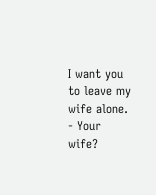I want you to leave my wife alone.
- Your wife?